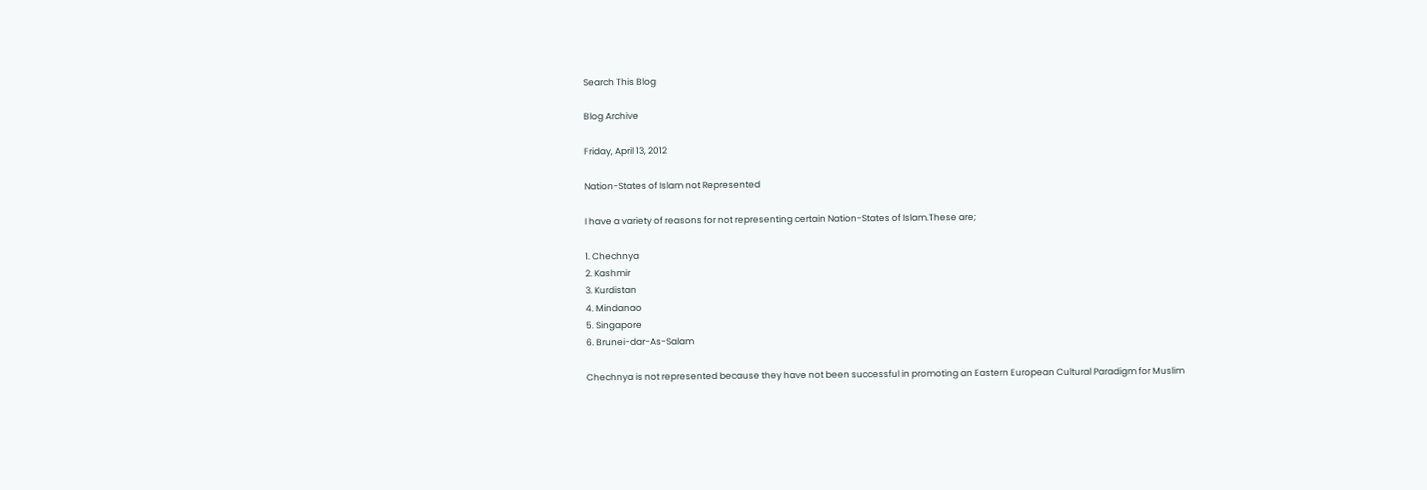Search This Blog

Blog Archive

Friday, April 13, 2012

Nation-States of Islam not Represented

I have a variety of reasons for not representing certain Nation-States of Islam.These are;

1. Chechnya
2. Kashmir
3. Kurdistan
4. Mindanao
5. Singapore
6. Brunei-dar-As-Salam

Chechnya is not represented because they have not been successful in promoting an Eastern European Cultural Paradigm for Muslim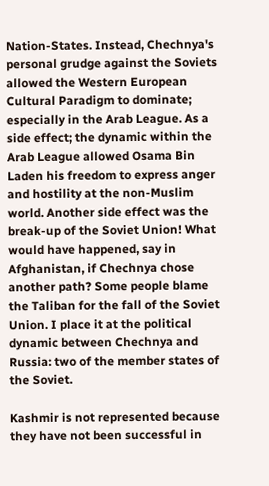Nation-States. Instead, Chechnya's personal grudge against the Soviets allowed the Western European Cultural Paradigm to dominate; especially in the Arab League. As a side effect; the dynamic within the Arab League allowed Osama Bin Laden his freedom to express anger and hostility at the non-Muslim world. Another side effect was the break-up of the Soviet Union! What would have happened, say in Afghanistan, if Chechnya chose another path? Some people blame the Taliban for the fall of the Soviet Union. I place it at the political dynamic between Chechnya and Russia: two of the member states of the Soviet.

Kashmir is not represented because they have not been successful in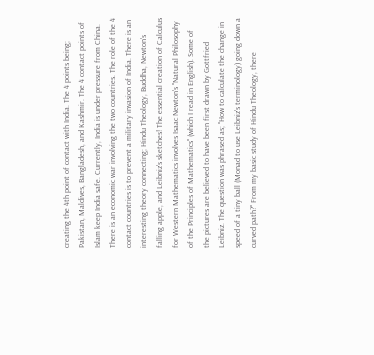creating the 4th point of contact with India. The 4 points being; Pakistan, Maldives, Bangladesh, and Kashmir. The 4 contact points of Islam keep India safe. Currently, India is under pressure from China. There is an economic war involving the two countries. The role of the 4 contact countries is to prevent a military invasion of India. There is an interesting theory connecting; Hindu Theology, Buddha, Newton's falling apple, and Leibniz's sketches! The essential creation of Calculus for Western Mathematics involves Isaac Newton's "Natural Philosophy of the Principles of Mathematics" (which I read in English). Some of the pictures are believed to have been first drawn by Gottfried Leibniz. The question was phrased as; "How to calculate the change in speed of a tiny ball (Monad to use Leibniz's terminology) going down a curved path?" From my basic study of Hindu Theology, there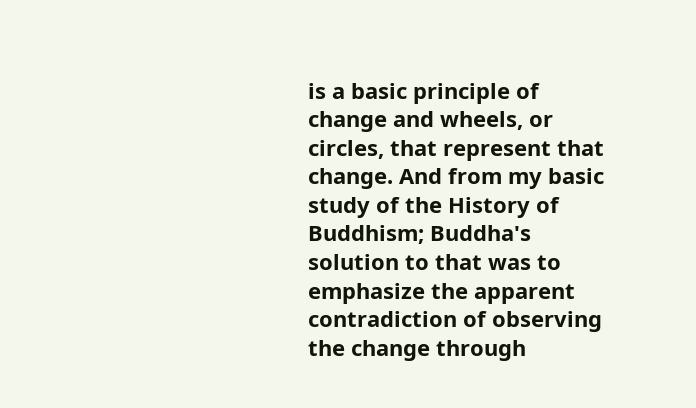is a basic principle of change and wheels, or circles, that represent that change. And from my basic study of the History of Buddhism; Buddha's solution to that was to emphasize the apparent contradiction of observing the change through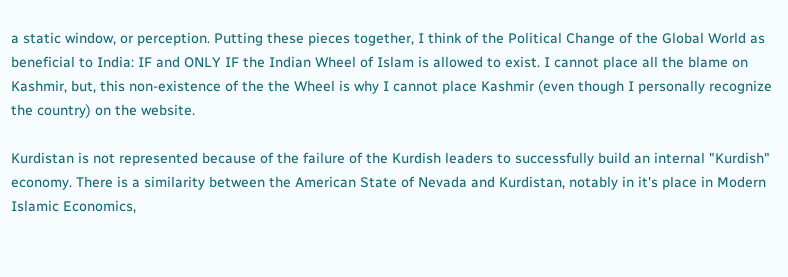a static window, or perception. Putting these pieces together, I think of the Political Change of the Global World as beneficial to India: IF and ONLY IF the Indian Wheel of Islam is allowed to exist. I cannot place all the blame on Kashmir, but, this non-existence of the the Wheel is why I cannot place Kashmir (even though I personally recognize the country) on the website.

Kurdistan is not represented because of the failure of the Kurdish leaders to successfully build an internal "Kurdish" economy. There is a similarity between the American State of Nevada and Kurdistan, notably in it's place in Modern Islamic Economics,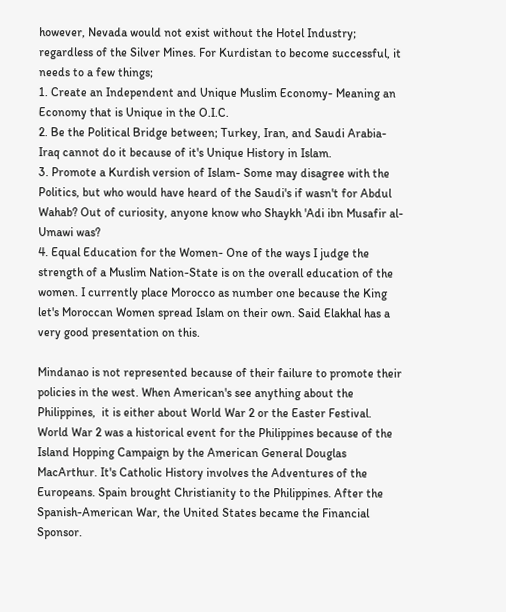however, Nevada would not exist without the Hotel Industry; regardless of the Silver Mines. For Kurdistan to become successful, it needs to a few things;
1. Create an Independent and Unique Muslim Economy- Meaning an Economy that is Unique in the O.I.C.
2. Be the Political Bridge between; Turkey, Iran, and Saudi Arabia- Iraq cannot do it because of it's Unique History in Islam.
3. Promote a Kurdish version of Islam- Some may disagree with the Politics, but who would have heard of the Saudi's if wasn't for Abdul Wahab? Out of curiosity, anyone know who Shaykh 'Adi ibn Musafir al-Umawi was?
4. Equal Education for the Women- One of the ways I judge the strength of a Muslim Nation-State is on the overall education of the women. I currently place Morocco as number one because the King let's Moroccan Women spread Islam on their own. Said Elakhal has a very good presentation on this.

Mindanao is not represented because of their failure to promote their policies in the west. When American's see anything about the Philippines,  it is either about World War 2 or the Easter Festival. World War 2 was a historical event for the Philippines because of the Island Hopping Campaign by the American General Douglas MacArthur. It's Catholic History involves the Adventures of the Europeans. Spain brought Christianity to the Philippines. After the Spanish-American War, the United States became the Financial Sponsor.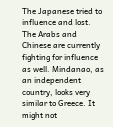The Japanese tried to influence and lost. The Arabs and Chinese are currently fighting for influence as well. Mindanao, as an independent country, looks very similar to Greece. It might not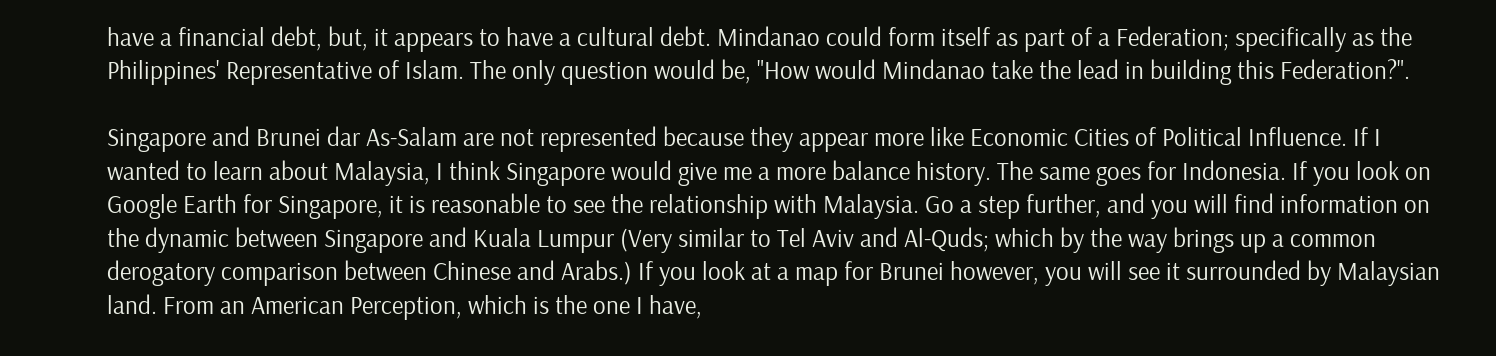have a financial debt, but, it appears to have a cultural debt. Mindanao could form itself as part of a Federation; specifically as the Philippines' Representative of Islam. The only question would be, "How would Mindanao take the lead in building this Federation?".

Singapore and Brunei dar As-Salam are not represented because they appear more like Economic Cities of Political Influence. If I wanted to learn about Malaysia, I think Singapore would give me a more balance history. The same goes for Indonesia. If you look on Google Earth for Singapore, it is reasonable to see the relationship with Malaysia. Go a step further, and you will find information on the dynamic between Singapore and Kuala Lumpur (Very similar to Tel Aviv and Al-Quds; which by the way brings up a common derogatory comparison between Chinese and Arabs.) If you look at a map for Brunei however, you will see it surrounded by Malaysian land. From an American Perception, which is the one I have,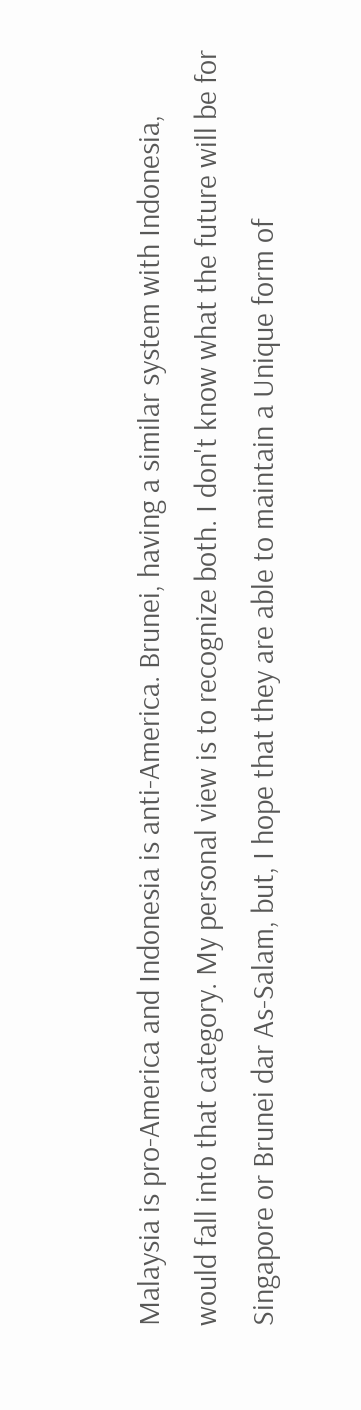Malaysia is pro-America and Indonesia is anti-America. Brunei, having a similar system with Indonesia, would fall into that category. My personal view is to recognize both. I don't know what the future will be for Singapore or Brunei dar As-Salam, but, I hope that they are able to maintain a Unique form of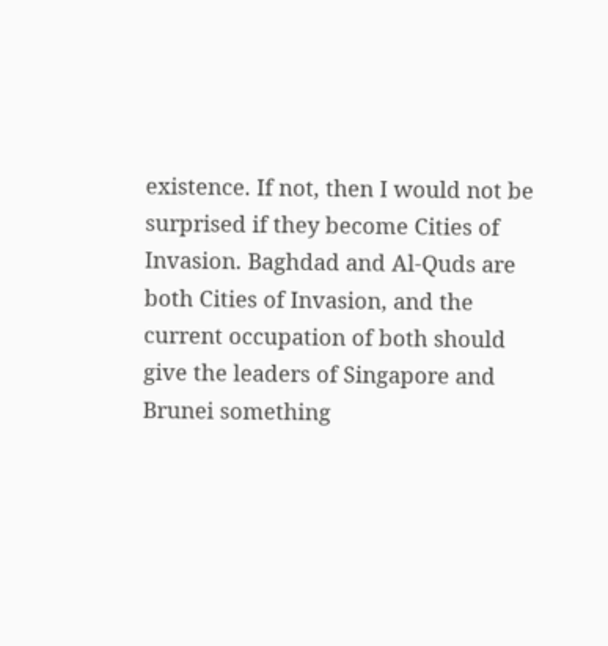existence. If not, then I would not be surprised if they become Cities of Invasion. Baghdad and Al-Quds are both Cities of Invasion, and the current occupation of both should give the leaders of Singapore and Brunei something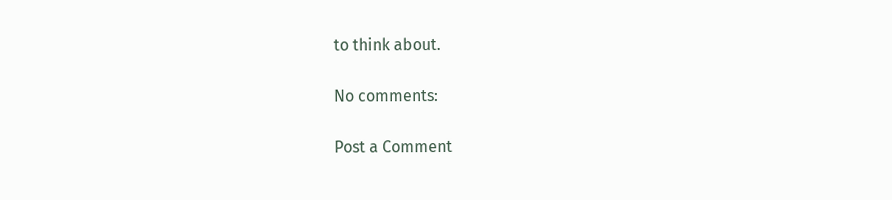to think about.

No comments:

Post a Comment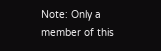Note: Only a member of this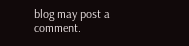blog may post a comment.